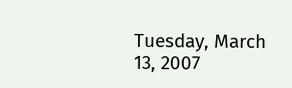Tuesday, March 13, 2007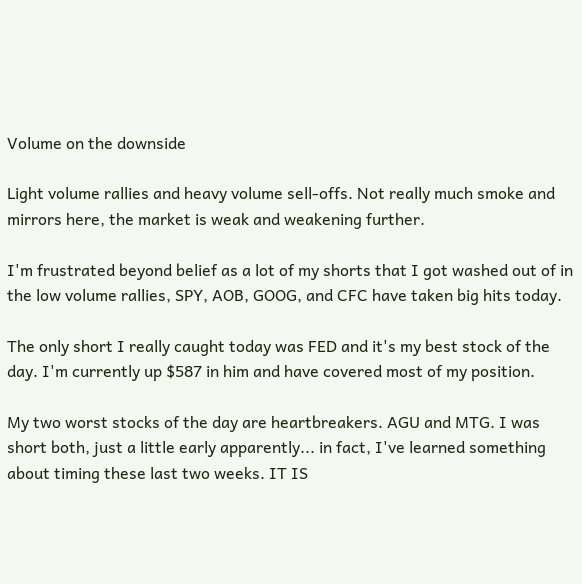Volume on the downside

Light volume rallies and heavy volume sell-offs. Not really much smoke and mirrors here, the market is weak and weakening further.

I'm frustrated beyond belief as a lot of my shorts that I got washed out of in the low volume rallies, SPY, AOB, GOOG, and CFC have taken big hits today.

The only short I really caught today was FED and it's my best stock of the day. I'm currently up $587 in him and have covered most of my position.

My two worst stocks of the day are heartbreakers. AGU and MTG. I was short both, just a little early apparently... in fact, I've learned something about timing these last two weeks. IT IS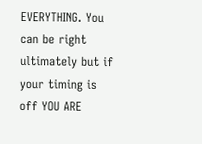EVERYTHING. You can be right ultimately but if your timing is off YOU ARE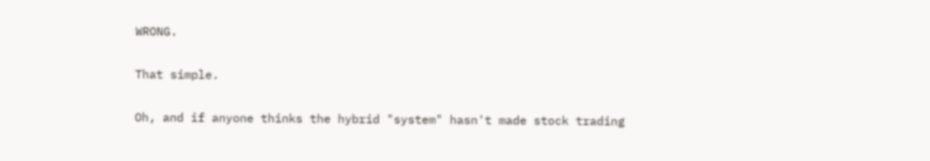WRONG.

That simple.

Oh, and if anyone thinks the hybrid "system" hasn't made stock trading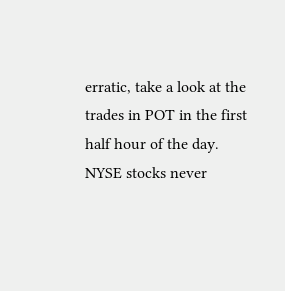erratic, take a look at the trades in POT in the first half hour of the day. NYSE stocks never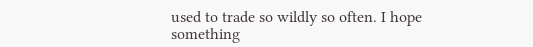used to trade so wildly so often. I hope something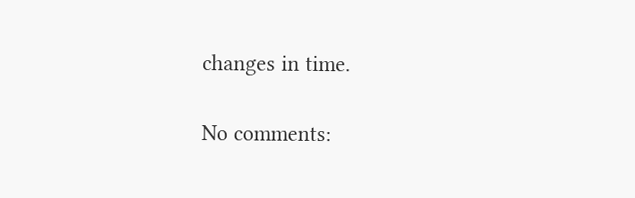changes in time.

No comments: